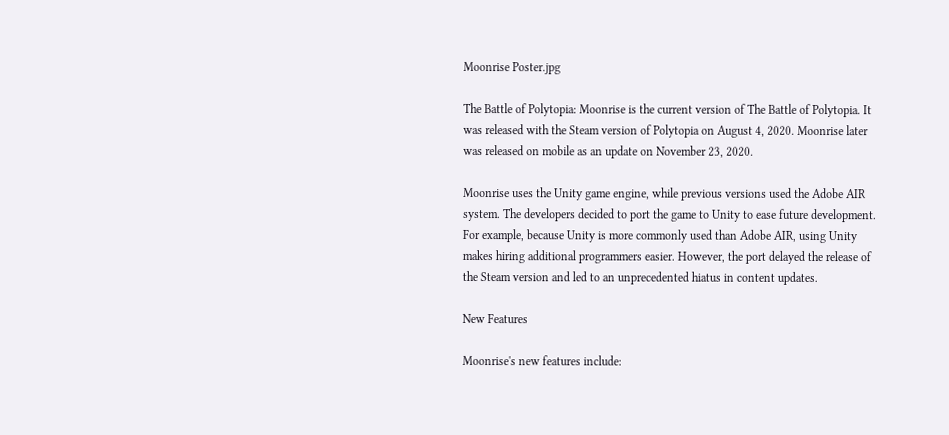Moonrise Poster.jpg

The Battle of Polytopia: Moonrise is the current version of The Battle of Polytopia. It was released with the Steam version of Polytopia on August 4, 2020. Moonrise later was released on mobile as an update on November 23, 2020.

Moonrise uses the Unity game engine, while previous versions used the Adobe AIR system. The developers decided to port the game to Unity to ease future development. For example, because Unity is more commonly used than Adobe AIR, using Unity makes hiring additional programmers easier. However, the port delayed the release of the Steam version and led to an unprecedented hiatus in content updates.

New Features

Moonrise's new features include: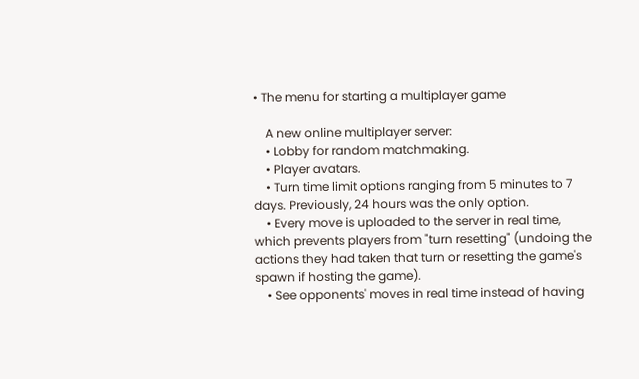• The menu for starting a multiplayer game

    A new online multiplayer server:
    • Lobby for random matchmaking.
    • Player avatars.
    • Turn time limit options ranging from 5 minutes to 7 days. Previously, 24 hours was the only option.
    • Every move is uploaded to the server in real time, which prevents players from "turn resetting" (undoing the actions they had taken that turn or resetting the game's spawn if hosting the game).
    • See opponents' moves in real time instead of having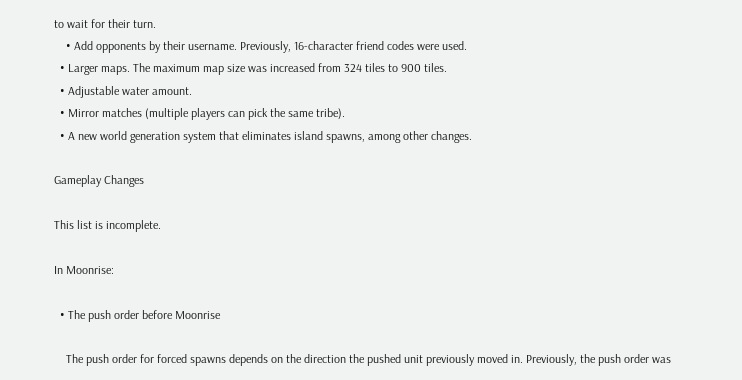to wait for their turn.
    • Add opponents by their username. Previously, 16-character friend codes were used.
  • Larger maps. The maximum map size was increased from 324 tiles to 900 tiles.
  • Adjustable water amount.
  • Mirror matches (multiple players can pick the same tribe).
  • A new world generation system that eliminates island spawns, among other changes.

Gameplay Changes

This list is incomplete.

In Moonrise:

  • The push order before Moonrise

    The push order for forced spawns depends on the direction the pushed unit previously moved in. Previously, the push order was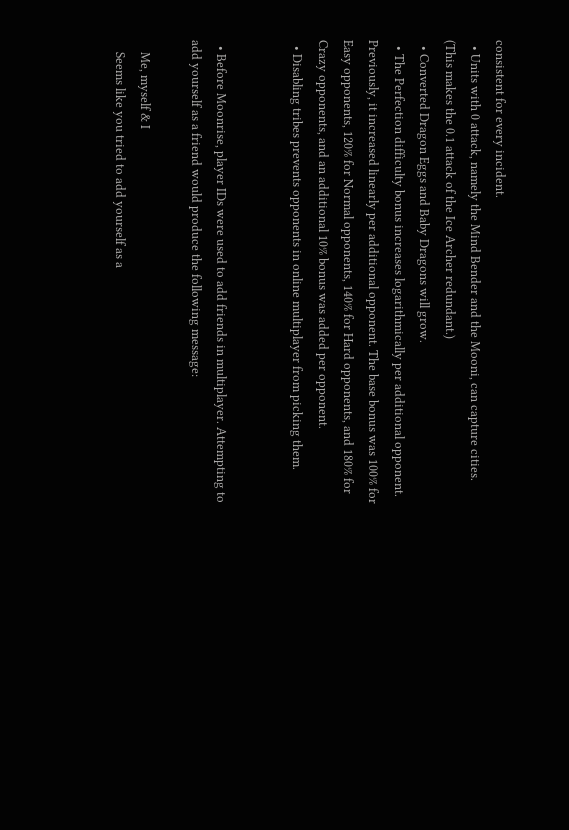consistent for every incident.
  • Units with 0 attack, namely the Mind Bender and the Mooni, can capture cities. (This makes the 0.1 attack of the Ice Archer redundant.)
  • Converted Dragon Eggs and Baby Dragons will grow.
  • The Perfection difficulty bonus increases logarithmically per additional opponent. Previously, it increased linearly per additional opponent. The base bonus was 100% for Easy opponents, 120% for Normal opponents, 140% for Hard opponents, and 180% for Crazy opponents, and an additional 10% bonus was added per opponent.
  • Disabling tribes prevents opponents in online multiplayer from picking them.


  • Before Moonrise, player IDs were used to add friends in multiplayer. Attempting to add yourself as a friend would produce the following message:

    Me, myself & I
    Seems like you tried to add yourself as a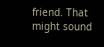friend. That might sound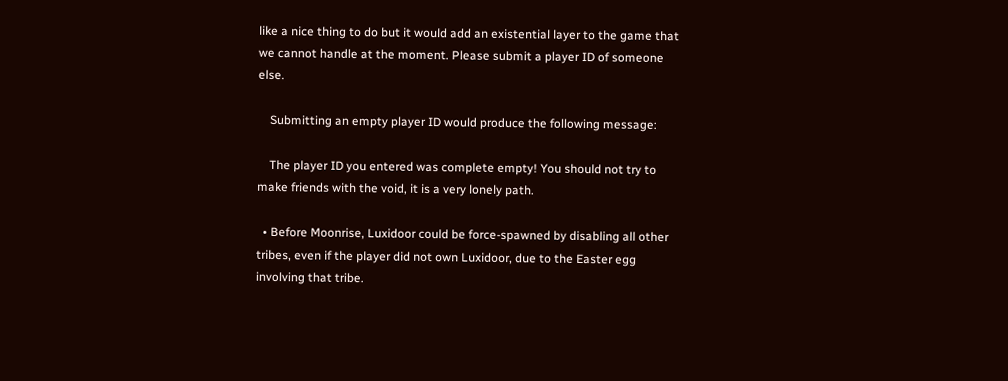like a nice thing to do but it would add an existential layer to the game that we cannot handle at the moment. Please submit a player ID of someone else.

    Submitting an empty player ID would produce the following message:

    The player ID you entered was complete empty! You should not try to make friends with the void, it is a very lonely path.

  • Before Moonrise, Luxidoor could be force-spawned by disabling all other tribes, even if the player did not own Luxidoor, due to the Easter egg involving that tribe.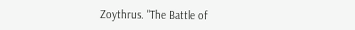Zoythrus. "The Battle of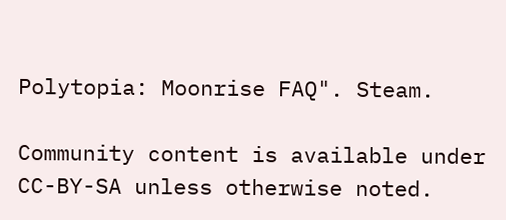Polytopia: Moonrise FAQ". Steam.

Community content is available under CC-BY-SA unless otherwise noted.